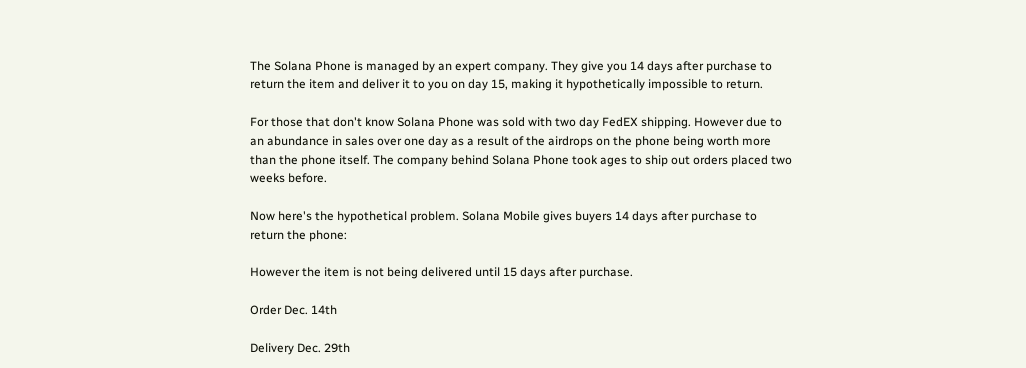The Solana Phone is managed by an expert company. They give you 14 days after purchase to return the item and deliver it to you on day 15, making it hypothetically impossible to return.

For those that don't know Solana Phone was sold with two day FedEX shipping. However due to an abundance in sales over one day as a result of the airdrops on the phone being worth more than the phone itself. The company behind Solana Phone took ages to ship out orders placed two weeks before.

Now here's the hypothetical problem. Solana Mobile gives buyers 14 days after purchase to return the phone:

However the item is not being delivered until 15 days after purchase.

Order Dec. 14th

Delivery Dec. 29th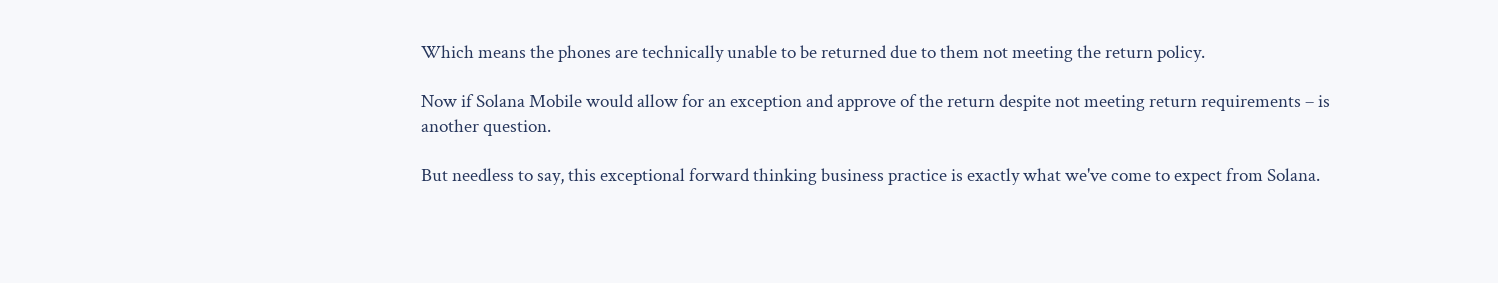Which means the phones are technically unable to be returned due to them not meeting the return policy.

Now if Solana Mobile would allow for an exception and approve of the return despite not meeting return requirements – is another question.

But needless to say, this exceptional forward thinking business practice is exactly what we've come to expect from Solana.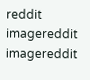reddit imagereddit imagereddit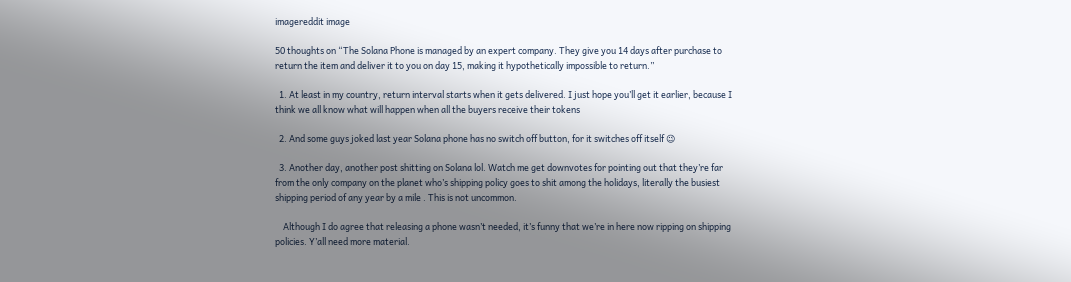imagereddit image

50 thoughts on “The Solana Phone is managed by an expert company. They give you 14 days after purchase to return the item and deliver it to you on day 15, making it hypothetically impossible to return.”

  1. At least in my country, return interval starts when it gets delivered. I just hope you’ll get it earlier, because I think we all know what will happen when all the buyers receive their tokens

  2. And some guys joked last year Solana phone has no switch off button, for it switches off itself 😉

  3. Another day, another post shitting on Solana lol. Watch me get downvotes for pointing out that they’re far from the only company on the planet who’s shipping policy goes to shit among the holidays, literally the busiest shipping period of any year by a mile . This is not uncommon.

    Although I do agree that releasing a phone wasn’t needed, it’s funny that we’re in here now ripping on shipping policies. Y’all need more material.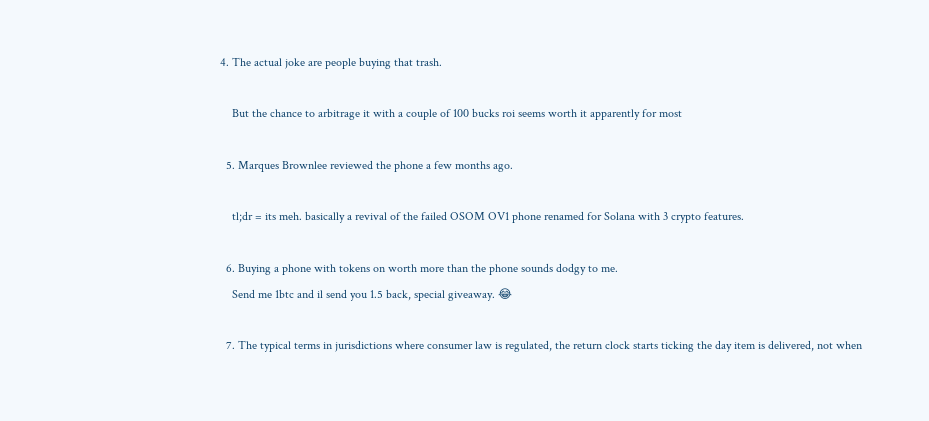4. The actual joke are people buying that trash.

    But the chance to arbitrage it with a couple of 100 bucks roi seems worth it apparently for most

  5. Marques Brownlee reviewed the phone a few months ago.

    tl;dr = its meh. basically a revival of the failed OSOM OV1 phone renamed for Solana with 3 crypto features.

  6. Buying a phone with tokens on worth more than the phone sounds dodgy to me.
    Send me 1btc and il send you 1.5 back, special giveaway. 😂

  7. The typical terms in jurisdictions where consumer law is regulated, the return clock starts ticking the day item is delivered, not when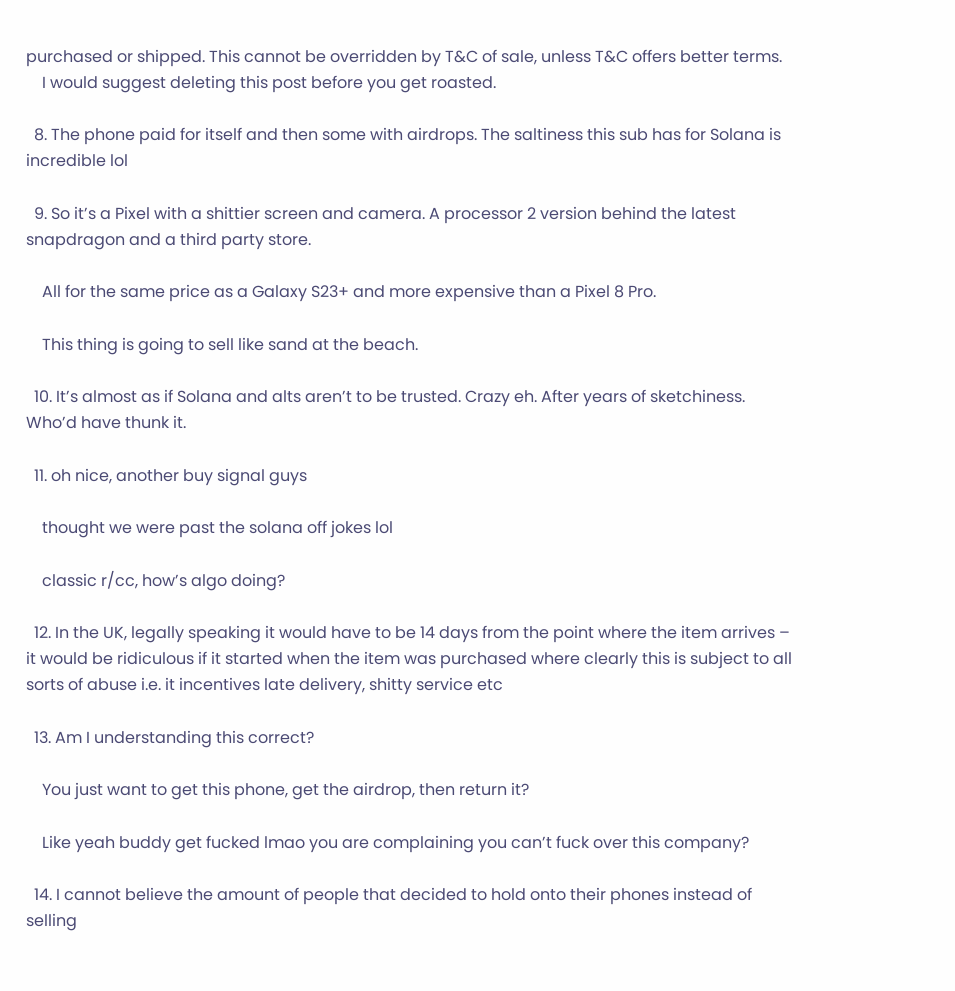purchased or shipped. This cannot be overridden by T&C of sale, unless T&C offers better terms.
    I would suggest deleting this post before you get roasted.

  8. The phone paid for itself and then some with airdrops. The saltiness this sub has for Solana is incredible lol

  9. So it’s a Pixel with a shittier screen and camera. A processor 2 version behind the latest snapdragon and a third party store.

    All for the same price as a Galaxy S23+ and more expensive than a Pixel 8 Pro.

    This thing is going to sell like sand at the beach.

  10. It’s almost as if Solana and alts aren’t to be trusted. Crazy eh. After years of sketchiness. Who’d have thunk it.

  11. oh nice, another buy signal guys

    thought we were past the solana off jokes lol

    classic r/cc, how’s algo doing?

  12. In the UK, legally speaking it would have to be 14 days from the point where the item arrives – it would be ridiculous if it started when the item was purchased where clearly this is subject to all sorts of abuse i.e. it incentives late delivery, shitty service etc

  13. Am I understanding this correct?

    You just want to get this phone, get the airdrop, then return it?

    Like yeah buddy get fucked lmao you are complaining you can’t fuck over this company?

  14. I cannot believe the amount of people that decided to hold onto their phones instead of selling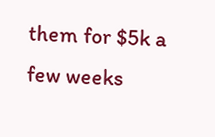them for $5k a few weeks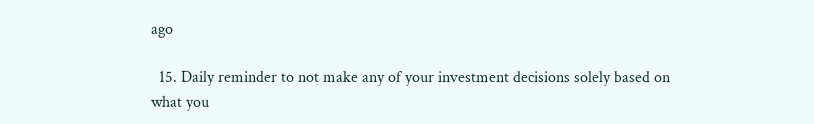ago

  15. Daily reminder to not make any of your investment decisions solely based on what you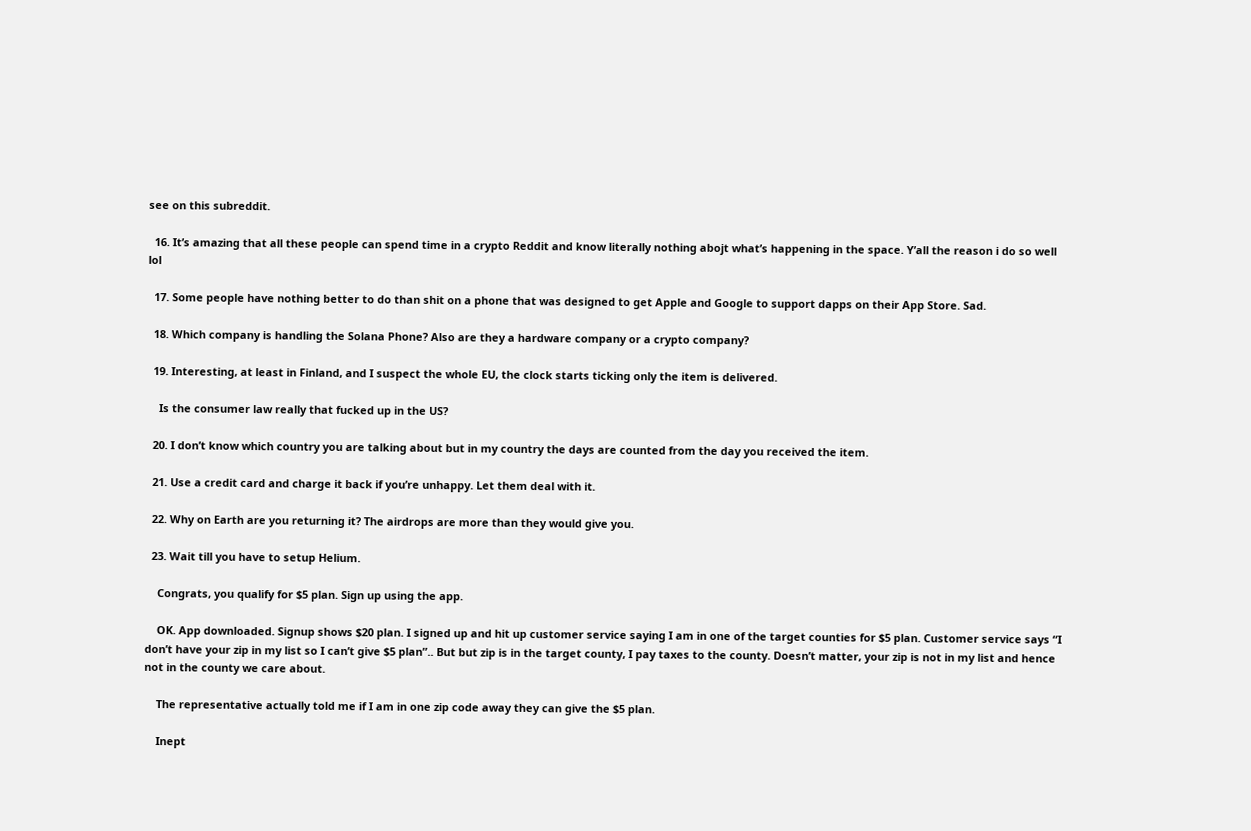see on this subreddit.

  16. It’s amazing that all these people can spend time in a crypto Reddit and know literally nothing abojt what’s happening in the space. Y’all the reason i do so well lol

  17. Some people have nothing better to do than shit on a phone that was designed to get Apple and Google to support dapps on their App Store. Sad.

  18. Which company is handling the Solana Phone? Also are they a hardware company or a crypto company?

  19. Interesting, at least in Finland, and I suspect the whole EU, the clock starts ticking only the item is delivered.

    Is the consumer law really that fucked up in the US?

  20. I don’t know which country you are talking about but in my country the days are counted from the day you received the item.

  21. Use a credit card and charge it back if you’re unhappy. Let them deal with it.

  22. Why on Earth are you returning it? The airdrops are more than they would give you.

  23. Wait till you have to setup Helium.

    Congrats, you qualify for $5 plan. Sign up using the app.

    OK. App downloaded. Signup shows $20 plan. I signed up and hit up customer service saying I am in one of the target counties for $5 plan. Customer service says “I don’t have your zip in my list so I can’t give $5 plan”.. But but zip is in the target county, I pay taxes to the county. Doesn’t matter, your zip is not in my list and hence not in the county we care about.

    The representative actually told me if I am in one zip code away they can give the $5 plan.

    Inept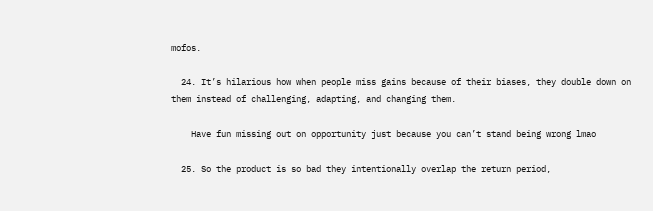mofos.

  24. It’s hilarious how when people miss gains because of their biases, they double down on them instead of challenging, adapting, and changing them.

    Have fun missing out on opportunity just because you can’t stand being wrong lmao

  25. So the product is so bad they intentionally overlap the return period,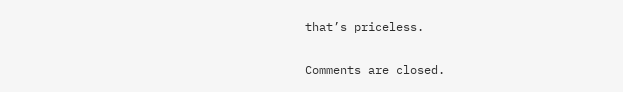that’s priceless.

Comments are closed.